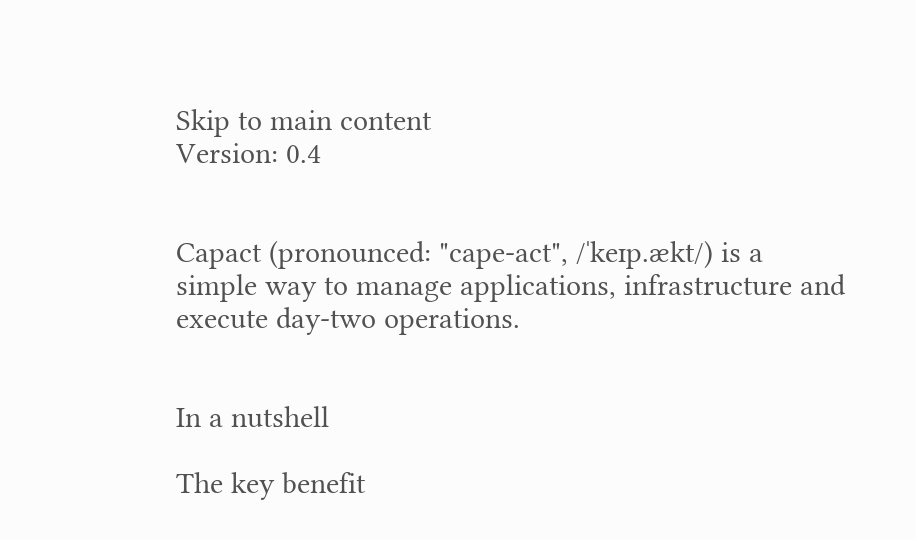Skip to main content
Version: 0.4


Capact (pronounced: "cape-act", /ˈkeɪp.ækt/) is a simple way to manage applications, infrastructure and execute day-two operations.


In a nutshell

The key benefit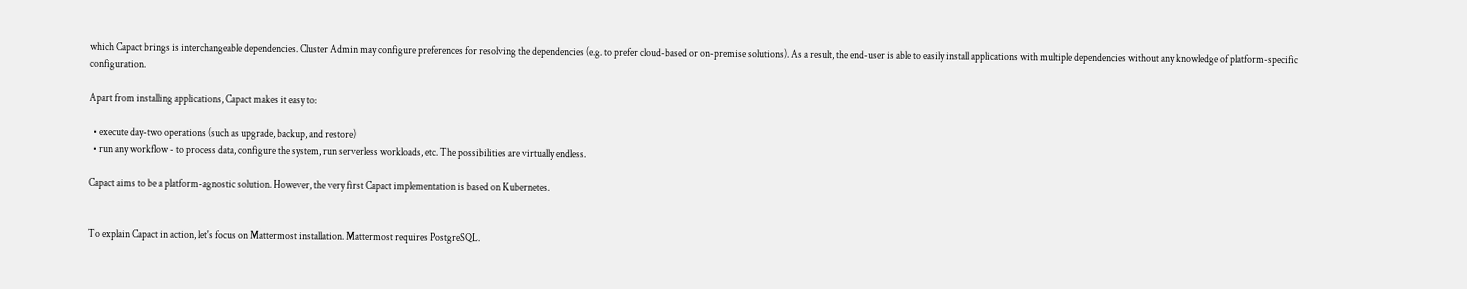which Capact brings is interchangeable dependencies. Cluster Admin may configure preferences for resolving the dependencies (e.g. to prefer cloud-based or on-premise solutions). As a result, the end-user is able to easily install applications with multiple dependencies without any knowledge of platform-specific configuration.

Apart from installing applications, Capact makes it easy to:

  • execute day-two operations (such as upgrade, backup, and restore)
  • run any workflow - to process data, configure the system, run serverless workloads, etc. The possibilities are virtually endless.

Capact aims to be a platform-agnostic solution. However, the very first Capact implementation is based on Kubernetes.


To explain Capact in action, let's focus on Mattermost installation. Mattermost requires PostgreSQL.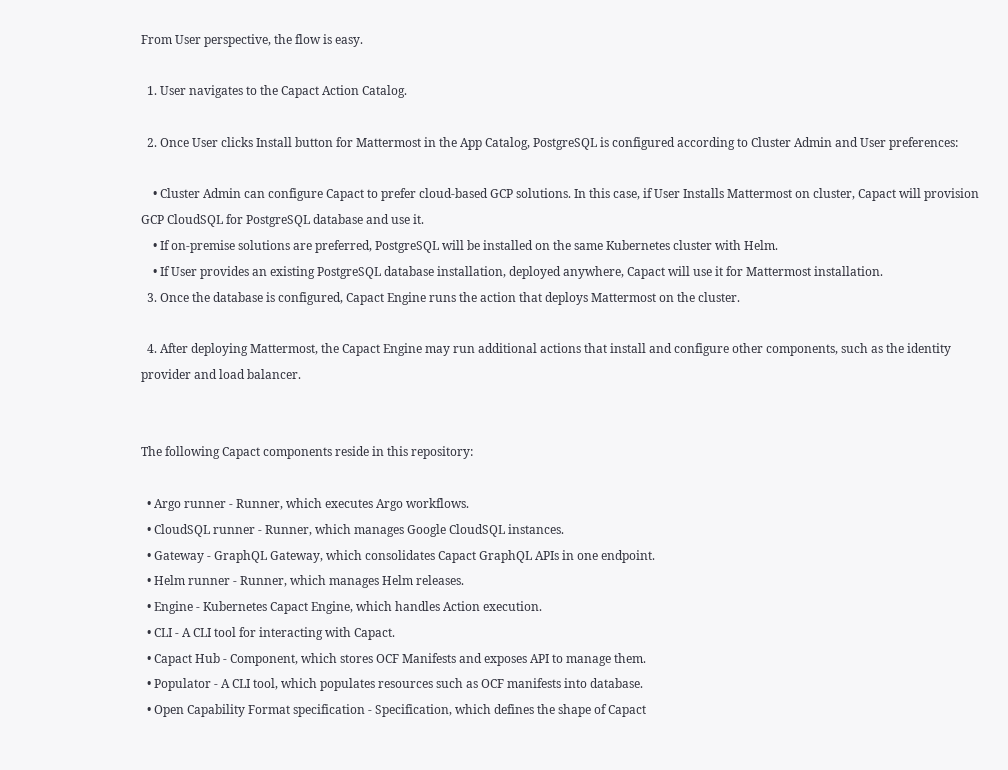From User perspective, the flow is easy.

  1. User navigates to the Capact Action Catalog.

  2. Once User clicks Install button for Mattermost in the App Catalog, PostgreSQL is configured according to Cluster Admin and User preferences:

    • Cluster Admin can configure Capact to prefer cloud-based GCP solutions. In this case, if User Installs Mattermost on cluster, Capact will provision GCP CloudSQL for PostgreSQL database and use it.
    • If on-premise solutions are preferred, PostgreSQL will be installed on the same Kubernetes cluster with Helm.
    • If User provides an existing PostgreSQL database installation, deployed anywhere, Capact will use it for Mattermost installation.
  3. Once the database is configured, Capact Engine runs the action that deploys Mattermost on the cluster.

  4. After deploying Mattermost, the Capact Engine may run additional actions that install and configure other components, such as the identity provider and load balancer.


The following Capact components reside in this repository:

  • Argo runner - Runner, which executes Argo workflows.
  • CloudSQL runner - Runner, which manages Google CloudSQL instances.
  • Gateway - GraphQL Gateway, which consolidates Capact GraphQL APIs in one endpoint.
  • Helm runner - Runner, which manages Helm releases.
  • Engine - Kubernetes Capact Engine, which handles Action execution.
  • CLI - A CLI tool for interacting with Capact.
  • Capact Hub - Component, which stores OCF Manifests and exposes API to manage them.
  • Populator - A CLI tool, which populates resources such as OCF manifests into database.
  • Open Capability Format specification - Specification, which defines the shape of Capact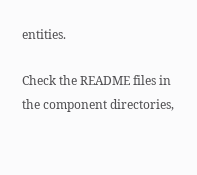entities.

Check the README files in the component directories,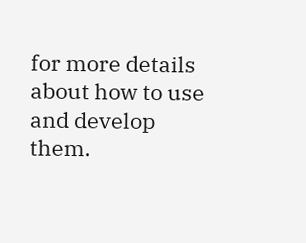for more details about how to use and develop them.